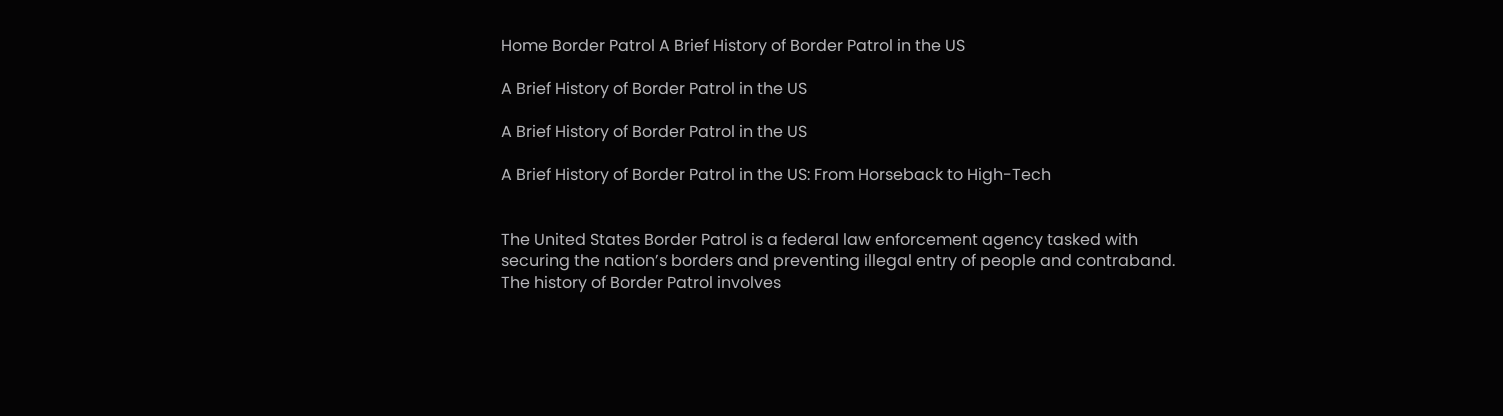Home Border Patrol A Brief History of Border Patrol in the US

A Brief History of Border Patrol in the US

A Brief History of Border Patrol in the US

A Brief History of Border Patrol in the US: From Horseback to High-Tech


The United States Border Patrol is a federal law enforcement agency tasked with securing the nation’s borders and preventing illegal entry of people and contraband. The history of Border Patrol involves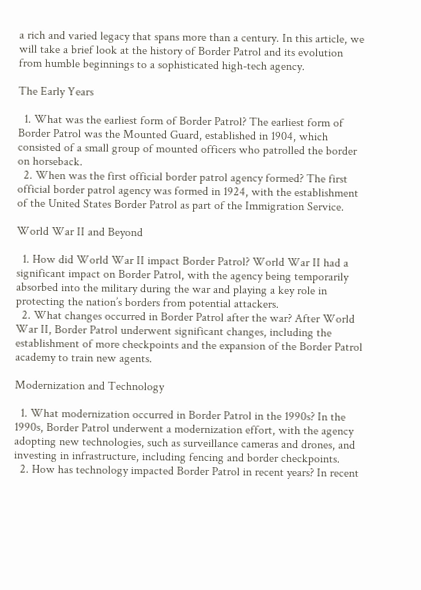a rich and varied legacy that spans more than a century. In this article, we will take a brief look at the history of Border Patrol and its evolution from humble beginnings to a sophisticated high-tech agency.

The Early Years

  1. What was the earliest form of Border Patrol? The earliest form of Border Patrol was the Mounted Guard, established in 1904, which consisted of a small group of mounted officers who patrolled the border on horseback.
  2. When was the first official border patrol agency formed? The first official border patrol agency was formed in 1924, with the establishment of the United States Border Patrol as part of the Immigration Service.

World War II and Beyond

  1. How did World War II impact Border Patrol? World War II had a significant impact on Border Patrol, with the agency being temporarily absorbed into the military during the war and playing a key role in protecting the nation’s borders from potential attackers.
  2. What changes occurred in Border Patrol after the war? After World War II, Border Patrol underwent significant changes, including the establishment of more checkpoints and the expansion of the Border Patrol academy to train new agents.

Modernization and Technology

  1. What modernization occurred in Border Patrol in the 1990s? In the 1990s, Border Patrol underwent a modernization effort, with the agency adopting new technologies, such as surveillance cameras and drones, and investing in infrastructure, including fencing and border checkpoints.
  2. How has technology impacted Border Patrol in recent years? In recent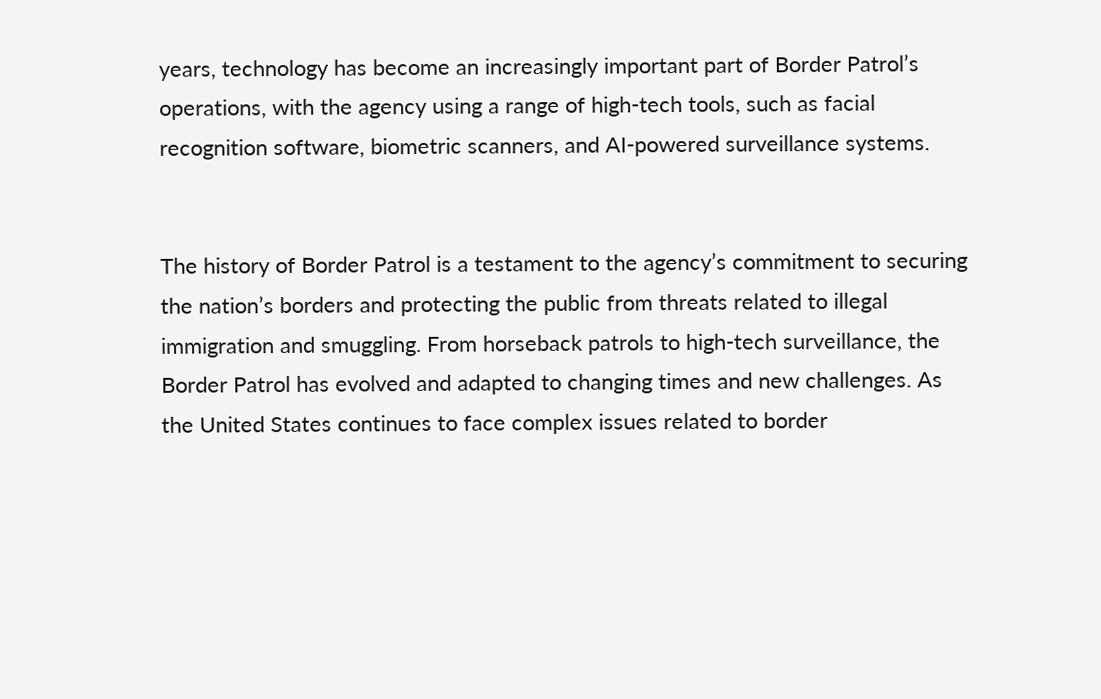years, technology has become an increasingly important part of Border Patrol’s operations, with the agency using a range of high-tech tools, such as facial recognition software, biometric scanners, and AI-powered surveillance systems.


The history of Border Patrol is a testament to the agency’s commitment to securing the nation’s borders and protecting the public from threats related to illegal immigration and smuggling. From horseback patrols to high-tech surveillance, the Border Patrol has evolved and adapted to changing times and new challenges. As the United States continues to face complex issues related to border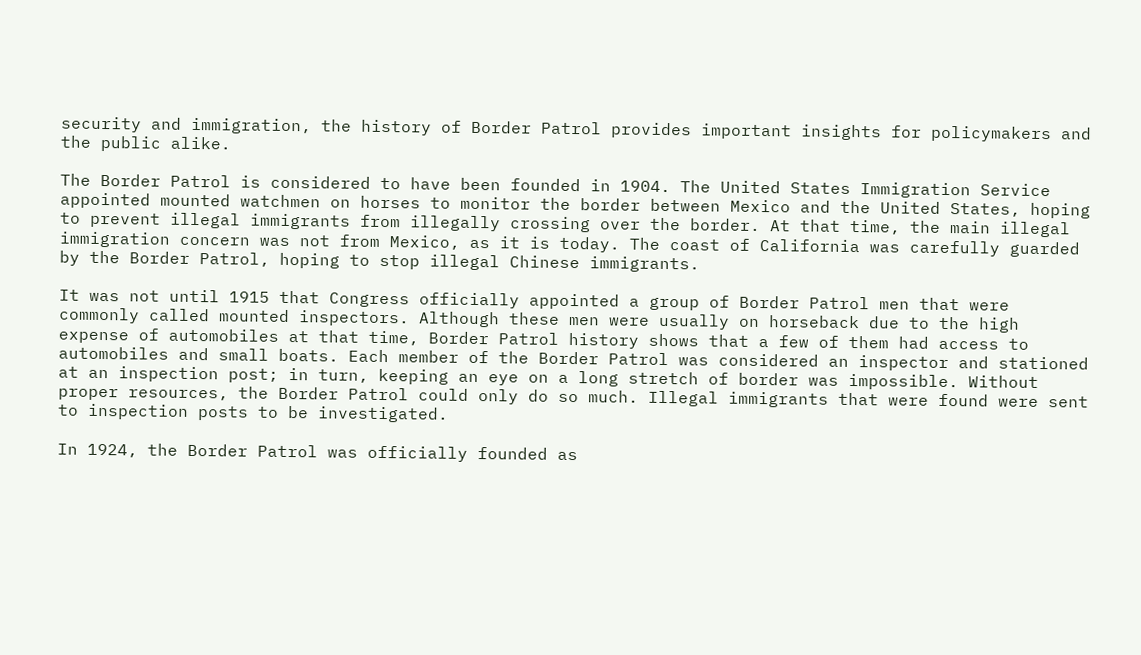security and immigration, the history of Border Patrol provides important insights for policymakers and the public alike.

The Border Patrol is considered to have been founded in 1904. The United States Immigration Service appointed mounted watchmen on horses to monitor the border between Mexico and the United States, hoping to prevent illegal immigrants from illegally crossing over the border. At that time, the main illegal immigration concern was not from Mexico, as it is today. The coast of California was carefully guarded by the Border Patrol, hoping to stop illegal Chinese immigrants.

It was not until 1915 that Congress officially appointed a group of Border Patrol men that were commonly called mounted inspectors. Although these men were usually on horseback due to the high expense of automobiles at that time, Border Patrol history shows that a few of them had access to automobiles and small boats. Each member of the Border Patrol was considered an inspector and stationed at an inspection post; in turn, keeping an eye on a long stretch of border was impossible. Without proper resources, the Border Patrol could only do so much. Illegal immigrants that were found were sent to inspection posts to be investigated.

In 1924, the Border Patrol was officially founded as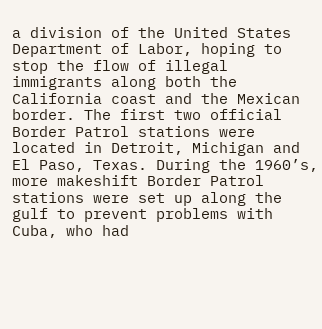a division of the United States Department of Labor, hoping to stop the flow of illegal immigrants along both the California coast and the Mexican border. The first two official Border Patrol stations were located in Detroit, Michigan and El Paso, Texas. During the 1960’s, more makeshift Border Patrol stations were set up along the gulf to prevent problems with Cuba, who had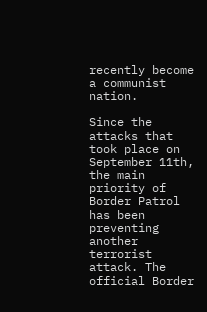recently become a communist nation.

Since the attacks that took place on September 11th, the main priority of Border Patrol has been preventing another terrorist attack. The official Border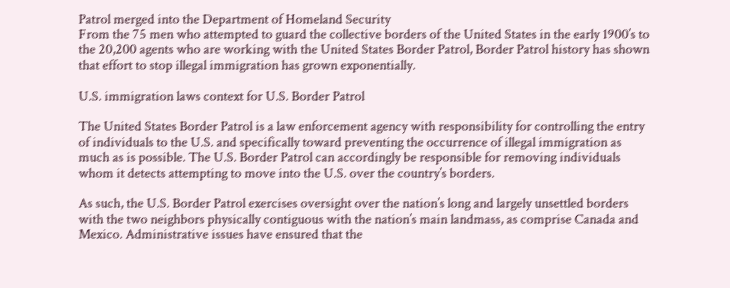Patrol merged into the Department of Homeland Security
From the 75 men who attempted to guard the collective borders of the United States in the early 1900’s to the 20,200 agents who are working with the United States Border Patrol, Border Patrol history has shown that effort to stop illegal immigration has grown exponentially.

U.S. immigration laws context for U.S. Border Patrol

The United States Border Patrol is a law enforcement agency with responsibility for controlling the entry of individuals to the U.S. and specifically toward preventing the occurrence of illegal immigration as much as is possible. The U.S. Border Patrol can accordingly be responsible for removing individuals whom it detects attempting to move into the U.S. over the country’s borders.

As such, the U.S. Border Patrol exercises oversight over the nation’s long and largely unsettled borders with the two neighbors physically contiguous with the nation’s main landmass, as comprise Canada and Mexico. Administrative issues have ensured that the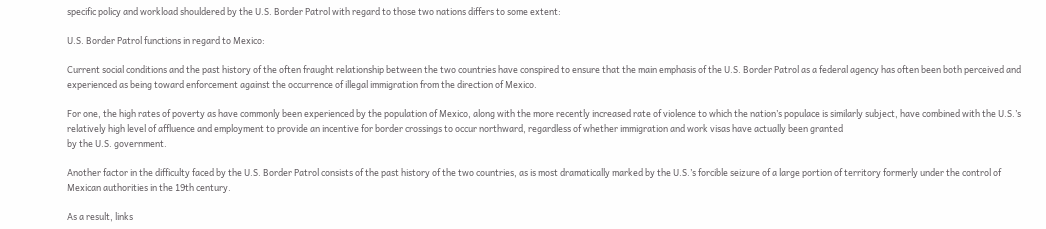specific policy and workload shouldered by the U.S. Border Patrol with regard to those two nations differs to some extent:

U.S. Border Patrol functions in regard to Mexico:

Current social conditions and the past history of the often fraught relationship between the two countries have conspired to ensure that the main emphasis of the U.S. Border Patrol as a federal agency has often been both perceived and experienced as being toward enforcement against the occurrence of illegal immigration from the direction of Mexico.

For one, the high rates of poverty as have commonly been experienced by the population of Mexico, along with the more recently increased rate of violence to which the nation’s populace is similarly subject, have combined with the U.S.’s relatively high level of affluence and employment to provide an incentive for border crossings to occur northward, regardless of whether immigration and work visas have actually been granted
by the U.S. government.

Another factor in the difficulty faced by the U.S. Border Patrol consists of the past history of the two countries, as is most dramatically marked by the U.S.’s forcible seizure of a large portion of territory formerly under the control of Mexican authorities in the 19th century.

As a result, links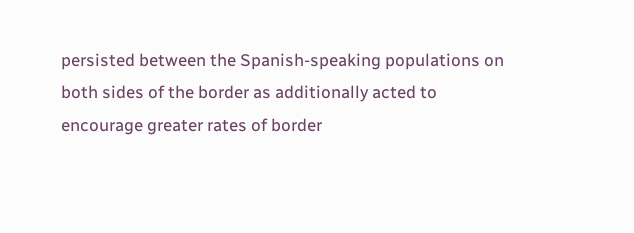persisted between the Spanish-speaking populations on both sides of the border as additionally acted to encourage greater rates of border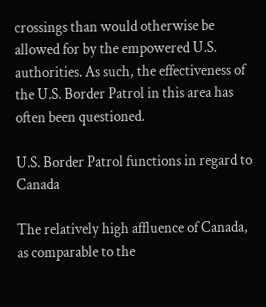crossings than would otherwise be allowed for by the empowered U.S. authorities. As such, the effectiveness of the U.S. Border Patrol in this area has often been questioned.

U.S. Border Patrol functions in regard to Canada

The relatively high affluence of Canada, as comparable to the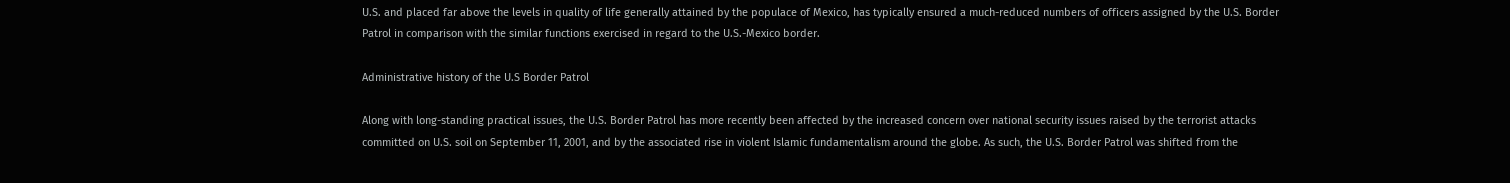U.S. and placed far above the levels in quality of life generally attained by the populace of Mexico, has typically ensured a much-reduced numbers of officers assigned by the U.S. Border Patrol in comparison with the similar functions exercised in regard to the U.S.-Mexico border.

Administrative history of the U.S Border Patrol

Along with long-standing practical issues, the U.S. Border Patrol has more recently been affected by the increased concern over national security issues raised by the terrorist attacks committed on U.S. soil on September 11, 2001, and by the associated rise in violent Islamic fundamentalism around the globe. As such, the U.S. Border Patrol was shifted from the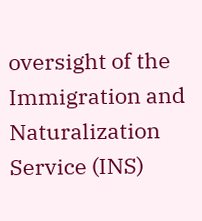oversight of the Immigration and Naturalization Service (INS)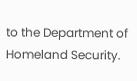to the Department of Homeland Security.